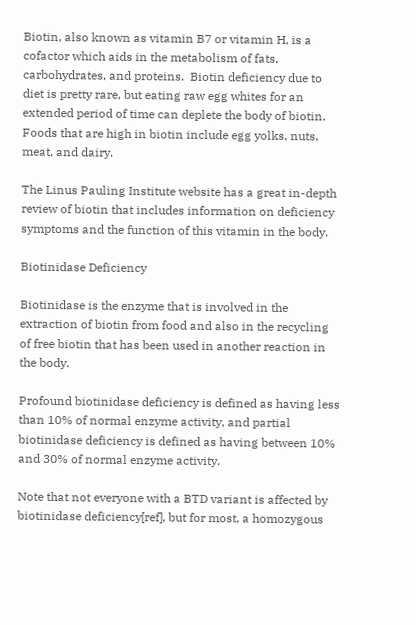Biotin, also known as vitamin B7 or vitamin H, is a cofactor which aids in the metabolism of fats, carbohydrates, and proteins.  Biotin deficiency due to diet is pretty rare, but eating raw egg whites for an extended period of time can deplete the body of biotin.  Foods that are high in biotin include egg yolks, nuts, meat, and dairy.

The Linus Pauling Institute website has a great in-depth review of biotin that includes information on deficiency symptoms and the function of this vitamin in the body.

Biotinidase Deficiency

Biotinidase is the enzyme that is involved in the extraction of biotin from food and also in the recycling of free biotin that has been used in another reaction in the body.

Profound biotinidase deficiency is defined as having less than 10% of normal enzyme activity, and partial biotinidase deficiency is defined as having between 10% and 30% of normal enzyme activity.

Note that not everyone with a BTD variant is affected by biotinidase deficiency[ref], but for most, a homozygous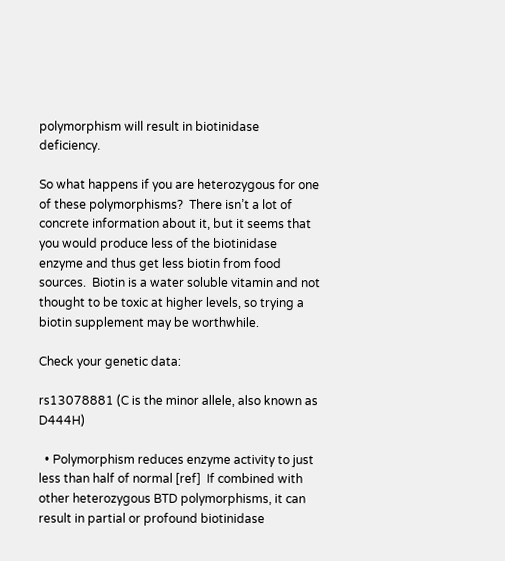polymorphism will result in biotinidase deficiency.

So what happens if you are heterozygous for one of these polymorphisms?  There isn’t a lot of concrete information about it, but it seems that you would produce less of the biotinidase enzyme and thus get less biotin from food sources.  Biotin is a water soluble vitamin and not thought to be toxic at higher levels, so trying a biotin supplement may be worthwhile.

Check your genetic data:

rs13078881 (C is the minor allele, also known as D444H)

  • Polymorphism reduces enzyme activity to just less than half of normal [ref]  If combined with other heterozygous BTD polymorphisms, it can result in partial or profound biotinidase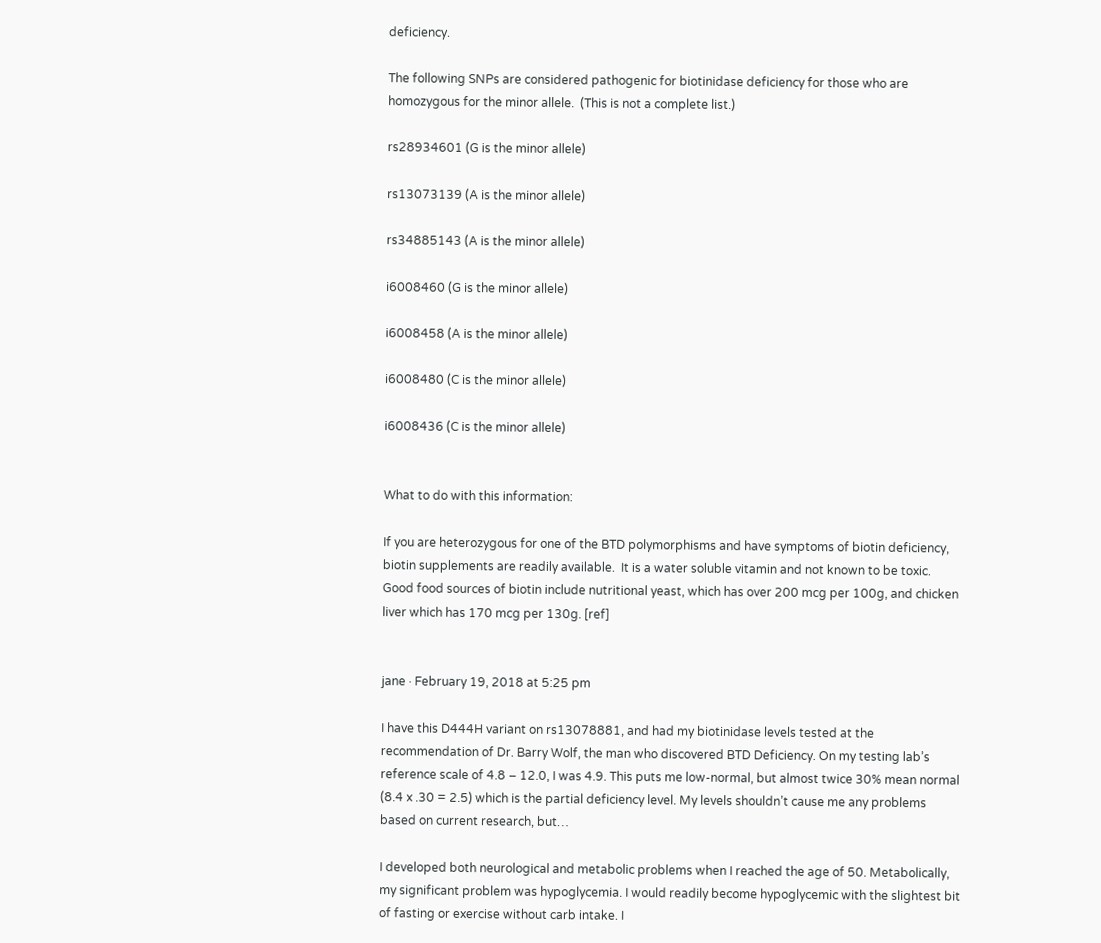deficiency.

The following SNPs are considered pathogenic for biotinidase deficiency for those who are homozygous for the minor allele.  (This is not a complete list.)

rs28934601 (G is the minor allele)

rs13073139 (A is the minor allele)

rs34885143 (A is the minor allele)

i6008460 (G is the minor allele)

i6008458 (A is the minor allele)

i6008480 (C is the minor allele)

i6008436 (C is the minor allele)


What to do with this information:

If you are heterozygous for one of the BTD polymorphisms and have symptoms of biotin deficiency, biotin supplements are readily available.  It is a water soluble vitamin and not known to be toxic.  Good food sources of biotin include nutritional yeast, which has over 200 mcg per 100g, and chicken liver which has 170 mcg per 130g. [ref]


jane · February 19, 2018 at 5:25 pm

I have this D444H variant on rs13078881, and had my biotinidase levels tested at the recommendation of Dr. Barry Wolf, the man who discovered BTD Deficiency. On my testing lab’s reference scale of 4.8 – 12.0, I was 4.9. This puts me low-normal, but almost twice 30% mean normal (8.4 x .30 = 2.5) which is the partial deficiency level. My levels shouldn’t cause me any problems based on current research, but…

I developed both neurological and metabolic problems when I reached the age of 50. Metabolically, my significant problem was hypoglycemia. I would readily become hypoglycemic with the slightest bit of fasting or exercise without carb intake. I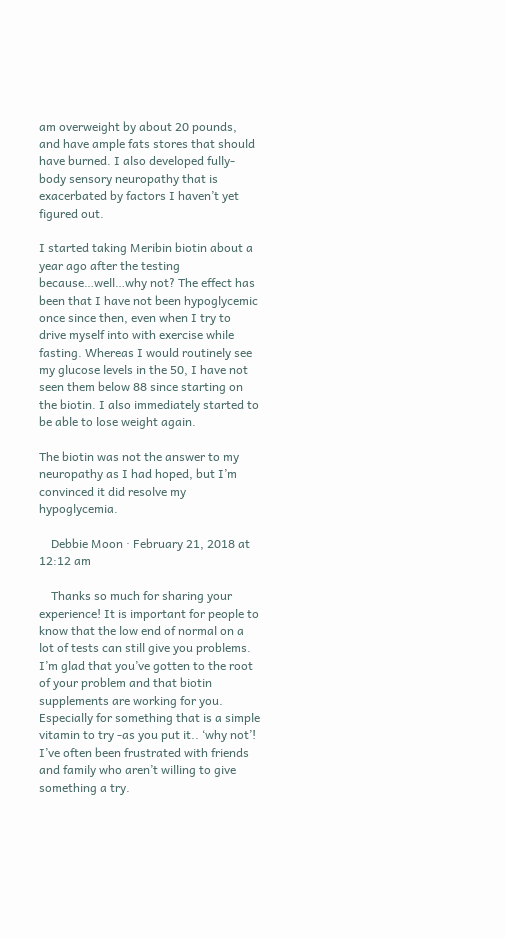am overweight by about 20 pounds, and have ample fats stores that should have burned. I also developed fully-body sensory neuropathy that is exacerbated by factors I haven’t yet figured out.

I started taking Meribin biotin about a year ago after the testing because…well…why not? The effect has been that I have not been hypoglycemic once since then, even when I try to drive myself into with exercise while fasting. Whereas I would routinely see my glucose levels in the 50, I have not seen them below 88 since starting on the biotin. I also immediately started to be able to lose weight again.

The biotin was not the answer to my neuropathy as I had hoped, but I’m convinced it did resolve my hypoglycemia.

    Debbie Moon · February 21, 2018 at 12:12 am

    Thanks so much for sharing your experience! It is important for people to know that the low end of normal on a lot of tests can still give you problems. I’m glad that you’ve gotten to the root of your problem and that biotin supplements are working for you. Especially for something that is a simple vitamin to try -as you put it.. ‘why not’! I’ve often been frustrated with friends and family who aren’t willing to give something a try.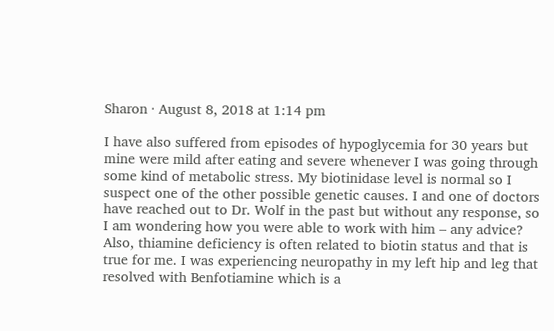Sharon · August 8, 2018 at 1:14 pm

I have also suffered from episodes of hypoglycemia for 30 years but mine were mild after eating and severe whenever I was going through some kind of metabolic stress. My biotinidase level is normal so I suspect one of the other possible genetic causes. I and one of doctors have reached out to Dr. Wolf in the past but without any response, so I am wondering how you were able to work with him – any advice? Also, thiamine deficiency is often related to biotin status and that is true for me. I was experiencing neuropathy in my left hip and leg that resolved with Benfotiamine which is a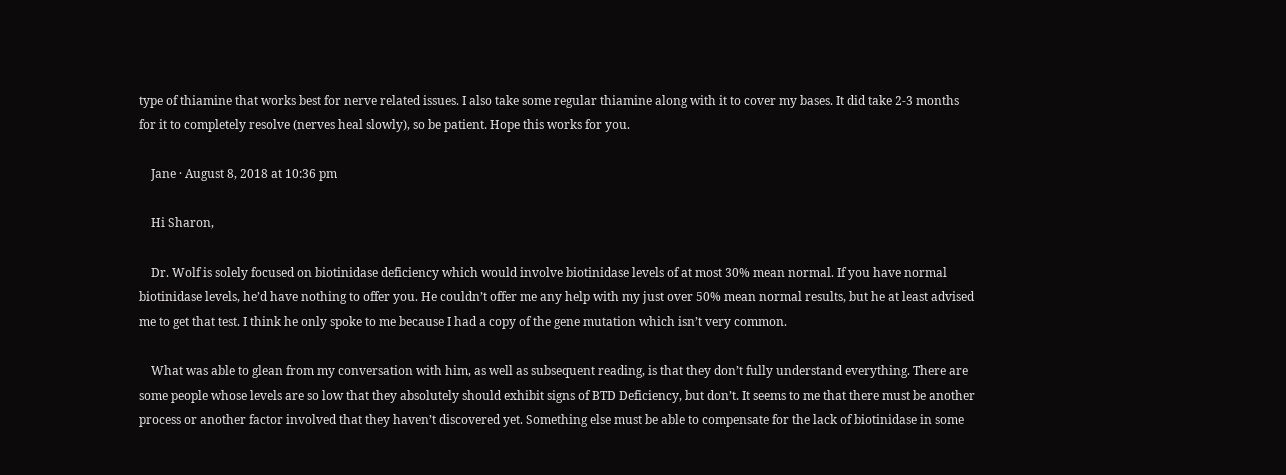type of thiamine that works best for nerve related issues. I also take some regular thiamine along with it to cover my bases. It did take 2-3 months for it to completely resolve (nerves heal slowly), so be patient. Hope this works for you.

    Jane · August 8, 2018 at 10:36 pm

    Hi Sharon,

    Dr. Wolf is solely focused on biotinidase deficiency which would involve biotinidase levels of at most 30% mean normal. If you have normal biotinidase levels, he’d have nothing to offer you. He couldn’t offer me any help with my just over 50% mean normal results, but he at least advised me to get that test. I think he only spoke to me because I had a copy of the gene mutation which isn’t very common.

    What was able to glean from my conversation with him, as well as subsequent reading, is that they don’t fully understand everything. There are some people whose levels are so low that they absolutely should exhibit signs of BTD Deficiency, but don’t. It seems to me that there must be another process or another factor involved that they haven’t discovered yet. Something else must be able to compensate for the lack of biotinidase in some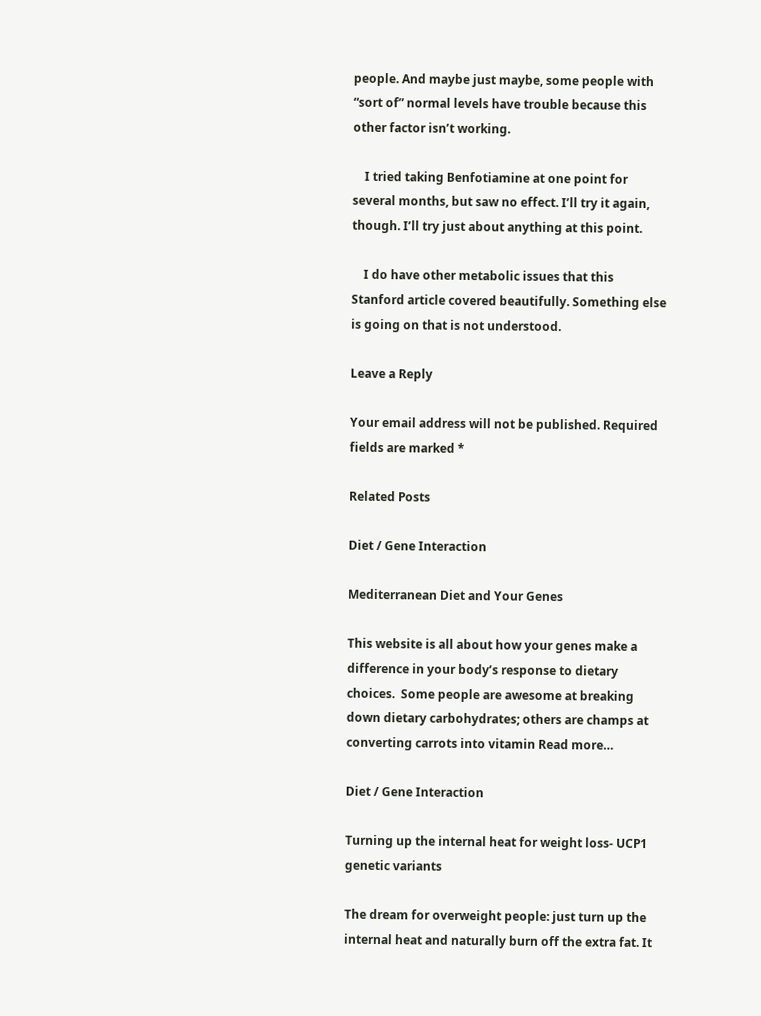people. And maybe just maybe, some people with “sort of” normal levels have trouble because this other factor isn’t working.

    I tried taking Benfotiamine at one point for several months, but saw no effect. I’ll try it again, though. I’ll try just about anything at this point.

    I do have other metabolic issues that this Stanford article covered beautifully. Something else is going on that is not understood.

Leave a Reply

Your email address will not be published. Required fields are marked *

Related Posts

Diet / Gene Interaction

Mediterranean Diet and Your Genes

This website is all about how your genes make a difference in your body’s response to dietary choices.  Some people are awesome at breaking down dietary carbohydrates; others are champs at converting carrots into vitamin Read more…

Diet / Gene Interaction

Turning up the internal heat for weight loss- UCP1 genetic variants

The dream for overweight people: just turn up the internal heat and naturally burn off the extra fat. It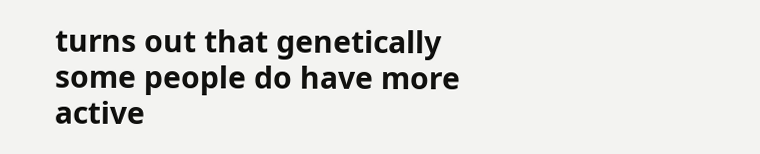turns out that genetically some people do have more active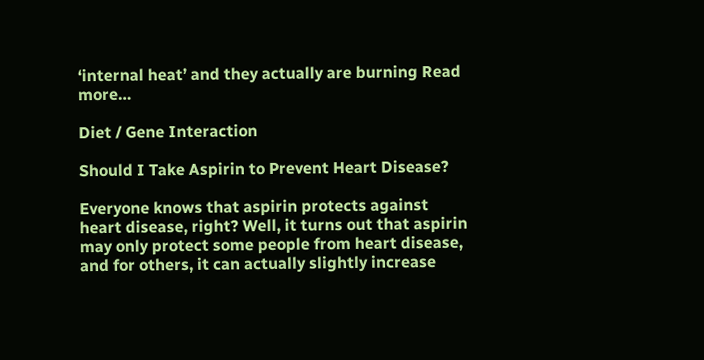‘internal heat’ and they actually are burning Read more…

Diet / Gene Interaction

Should I Take Aspirin to Prevent Heart Disease?

Everyone knows that aspirin protects against heart disease, right? Well, it turns out that aspirin may only protect some people from heart disease, and for others, it can actually slightly increase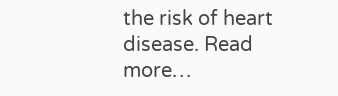the risk of heart disease. Read more…